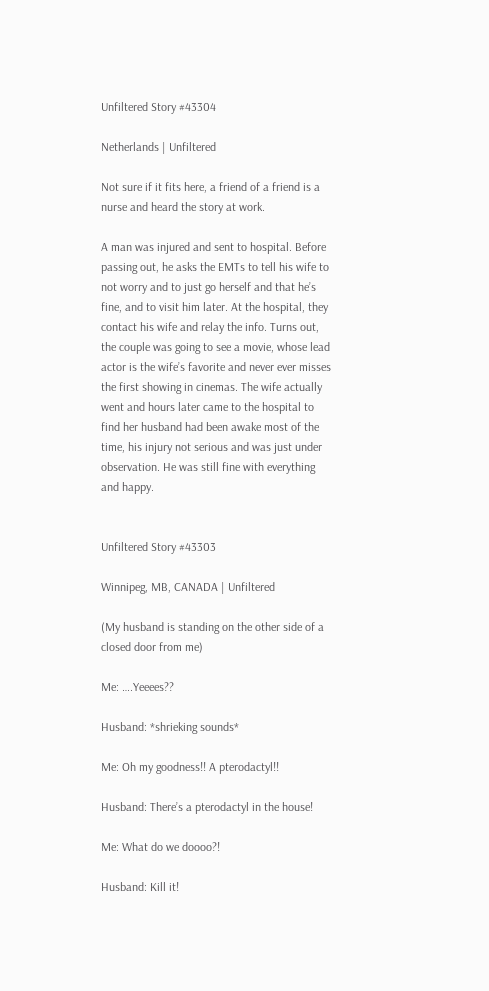Unfiltered Story #43304

Netherlands | Unfiltered

Not sure if it fits here, a friend of a friend is a nurse and heard the story at work.

A man was injured and sent to hospital. Before passing out, he asks the EMTs to tell his wife to not worry and to just go herself and that he’s fine, and to visit him later. At the hospital, they contact his wife and relay the info. Turns out, the couple was going to see a movie, whose lead actor is the wife’s favorite and never ever misses the first showing in cinemas. The wife actually went and hours later came to the hospital to find her husband had been awake most of the time, his injury not serious and was just under observation. He was still fine with everything and happy.


Unfiltered Story #43303

Winnipeg, MB, CANADA | Unfiltered

(My husband is standing on the other side of a closed door from me)

Me: ….Yeeees??

Husband: *shrieking sounds*

Me: Oh my goodness!! A pterodactyl!!

Husband: There’s a pterodactyl in the house!

Me: What do we doooo?!

Husband: Kill it!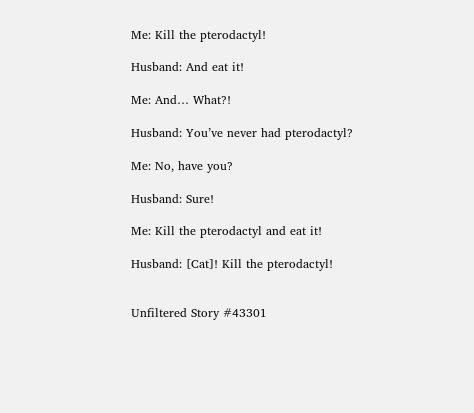Me: Kill the pterodactyl!

Husband: And eat it!

Me: And… What?!

Husband: You’ve never had pterodactyl?

Me: No, have you?

Husband: Sure!

Me: Kill the pterodactyl and eat it!

Husband: [Cat]! Kill the pterodactyl!


Unfiltered Story #43301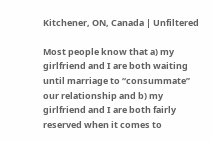Kitchener, ON, Canada | Unfiltered

Most people know that a) my girlfriend and I are both waiting until marriage to “consummate” our relationship and b) my girlfriend and I are both fairly reserved when it comes to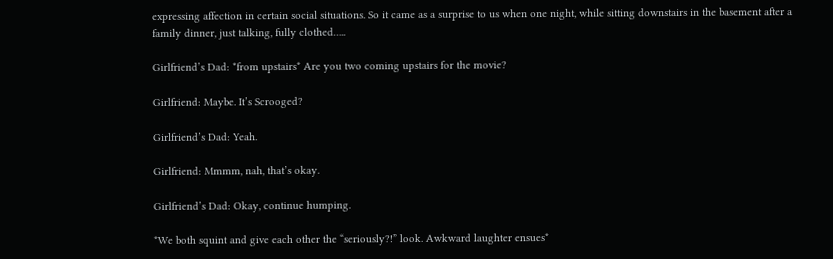expressing affection in certain social situations. So it came as a surprise to us when one night, while sitting downstairs in the basement after a family dinner, just talking, fully clothed…..

Girlfriend’s Dad: *from upstairs* Are you two coming upstairs for the movie?

Girlfriend: Maybe. It’s Scrooged?

Girlfriend’s Dad: Yeah.

Girlfriend: Mmmm, nah, that’s okay.

Girlfriend’s Dad: Okay, continue humping.

*We both squint and give each other the “seriously?!” look. Awkward laughter ensues*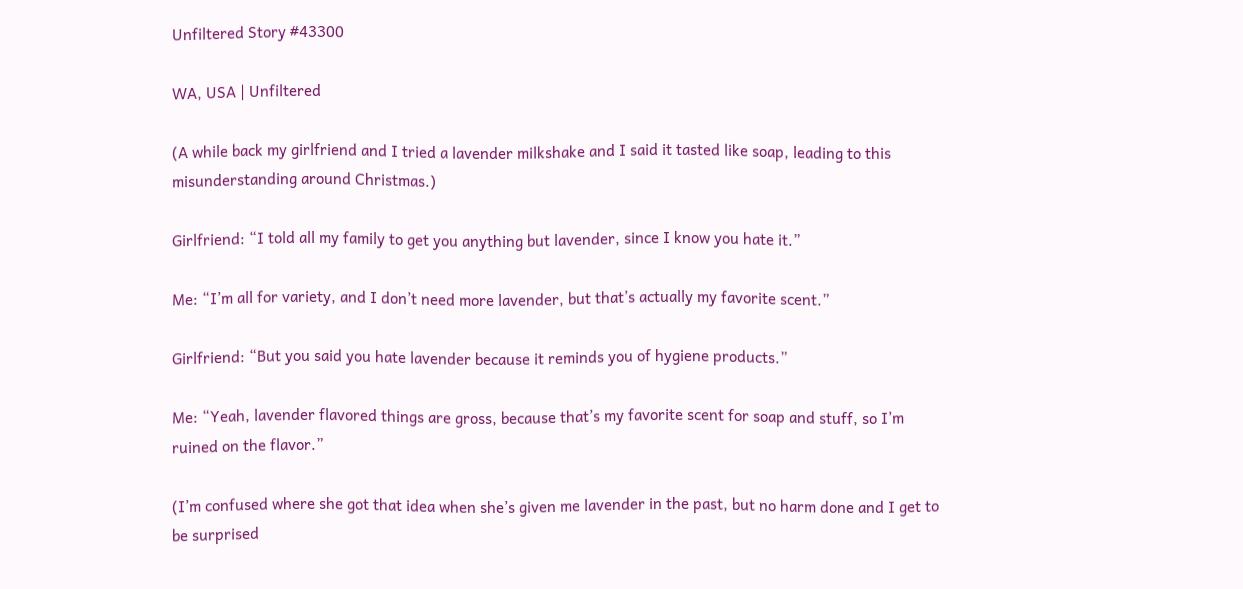Unfiltered Story #43300

WA, USA | Unfiltered

(A while back my girlfriend and I tried a lavender milkshake and I said it tasted like soap, leading to this misunderstanding around Christmas.)

Girlfriend: “I told all my family to get you anything but lavender, since I know you hate it.”

Me: “I’m all for variety, and I don’t need more lavender, but that’s actually my favorite scent.”

Girlfriend: “But you said you hate lavender because it reminds you of hygiene products.”

Me: “Yeah, lavender flavored things are gross, because that’s my favorite scent for soap and stuff, so I’m ruined on the flavor.”

(I’m confused where she got that idea when she’s given me lavender in the past, but no harm done and I get to be surprised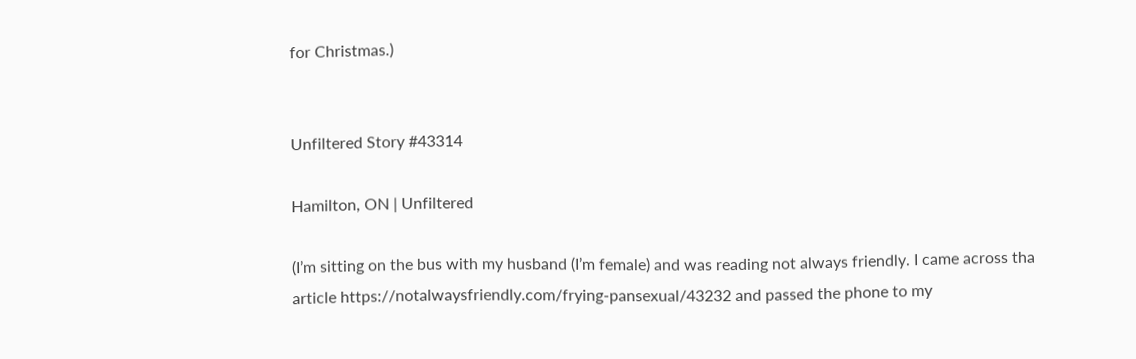for Christmas.)


Unfiltered Story #43314

Hamilton, ON | Unfiltered

(I’m sitting on the bus with my husband (I’m female) and was reading not always friendly. I came across tha article https://notalwaysfriendly.com/frying-pansexual/43232 and passed the phone to my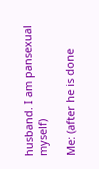husband. I am pansexual myself)

Me: (after he is done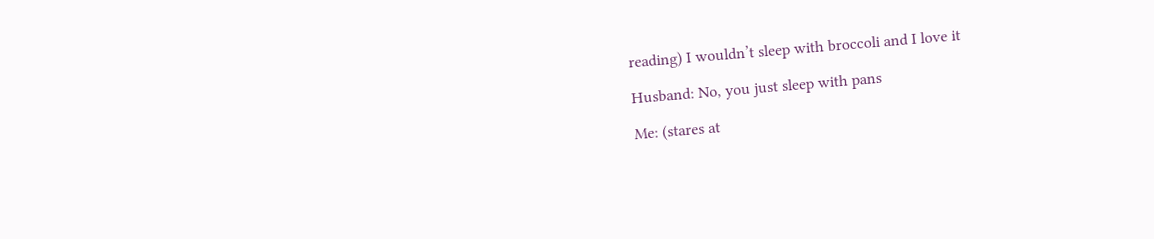reading) I wouldn’t sleep with broccoli and I love it

Husband: No, you just sleep with pans

Me: (stares at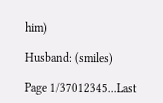him)

Husband: (smiles)

Page 1/37012345...Last